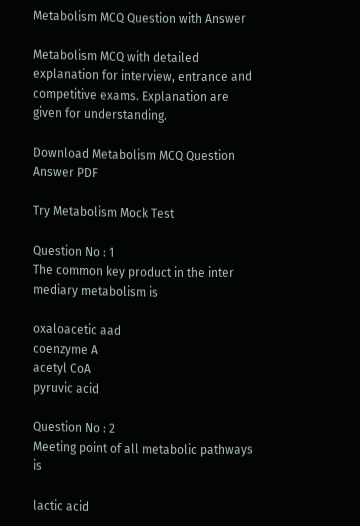Metabolism MCQ Question with Answer

Metabolism MCQ with detailed explanation for interview, entrance and competitive exams. Explanation are given for understanding.

Download Metabolism MCQ Question Answer PDF

Try Metabolism Mock Test

Question No : 1
The common key product in the inter mediary metabolism is

oxaloacetic aad
coenzyme A
acetyl CoA
pyruvic acid

Question No : 2
Meeting point of all metabolic pathways is

lactic acid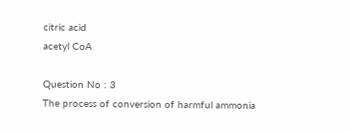citric acid
acetyl CoA

Question No : 3
The process of conversion of harmful ammonia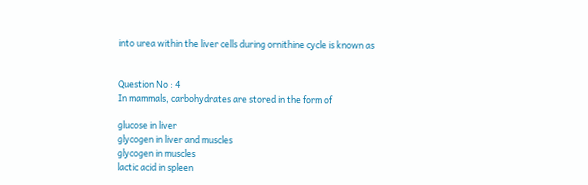into urea within the liver cells during ornithine cycle is known as


Question No : 4
In mammals, carbohydrates are stored in the form of

glucose in liver
glycogen in liver and muscles
glycogen in muscles
lactic acid in spleen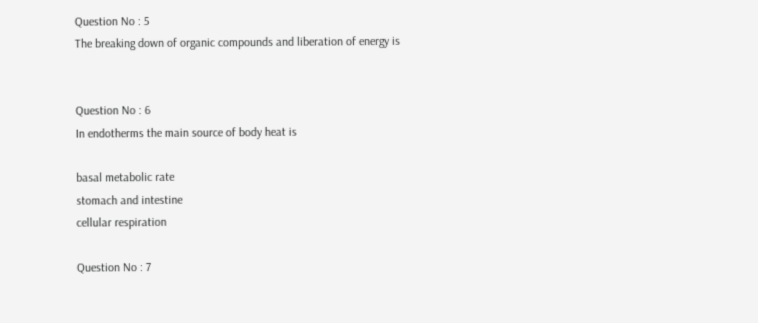Question No : 5
The breaking down of organic compounds and liberation of energy is


Question No : 6
In endotherms the main source of body heat is

basal metabolic rate
stomach and intestine
cellular respiration

Question No : 7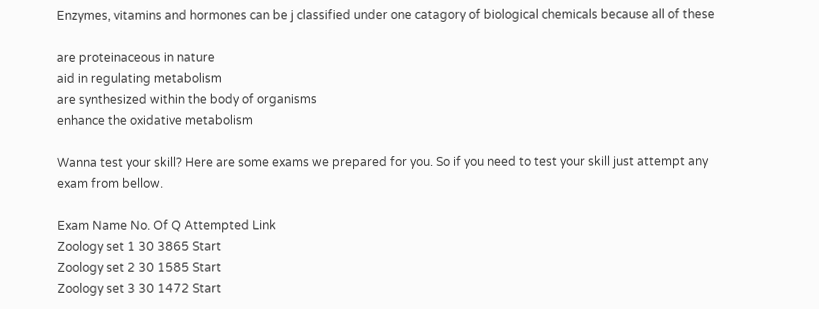Enzymes, vitamins and hormones can be j classified under one catagory of biological chemicals because all of these

are proteinaceous in nature
aid in regulating metabolism
are synthesized within the body of organisms
enhance the oxidative metabolism

Wanna test your skill? Here are some exams we prepared for you. So if you need to test your skill just attempt any exam from bellow.

Exam Name No. Of Q Attempted Link
Zoology set 1 30 3865 Start
Zoology set 2 30 1585 Start
Zoology set 3 30 1472 Start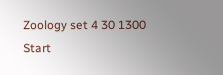Zoology set 4 30 1300 Start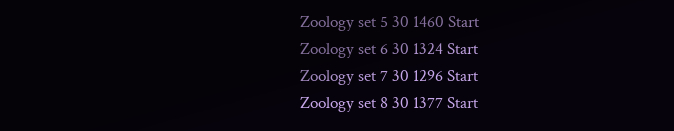Zoology set 5 30 1460 Start
Zoology set 6 30 1324 Start
Zoology set 7 30 1296 Start
Zoology set 8 30 1377 Start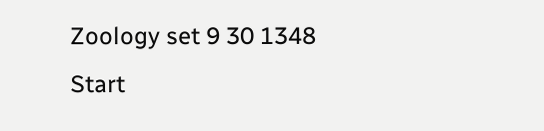Zoology set 9 30 1348 Start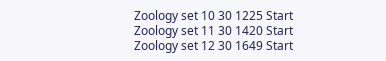Zoology set 10 30 1225 Start
Zoology set 11 30 1420 Start
Zoology set 12 30 1649 Start